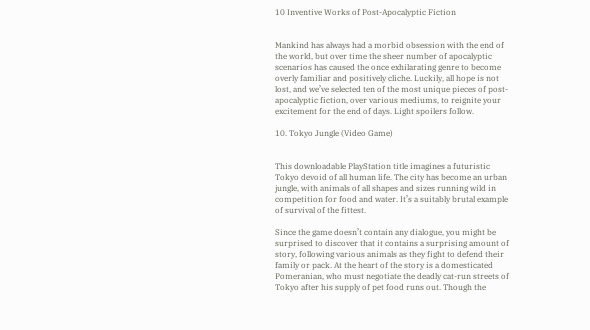10 Inventive Works of Post-Apocalyptic Fiction


Mankind has always had a morbid obsession with the end of the world, but over time the sheer number of apocalyptic scenarios has caused the once exhilarating genre to become overly familiar and positively cliche. Luckily, all hope is not lost, and we’ve selected ten of the most unique pieces of post-apocalyptic fiction, over various mediums, to reignite your excitement for the end of days. Light spoilers follow.

10. Tokyo Jungle (Video Game)


This downloadable PlayStation title imagines a futuristic Tokyo devoid of all human life. The city has become an urban jungle, with animals of all shapes and sizes running wild in competition for food and water. It’s a suitably brutal example of survival of the fittest.

Since the game doesn’t contain any dialogue, you might be surprised to discover that it contains a surprising amount of story, following various animals as they fight to defend their family or pack. At the heart of the story is a domesticated Pomeranian, who must negotiate the deadly cat-run streets of Tokyo after his supply of pet food runs out. Though the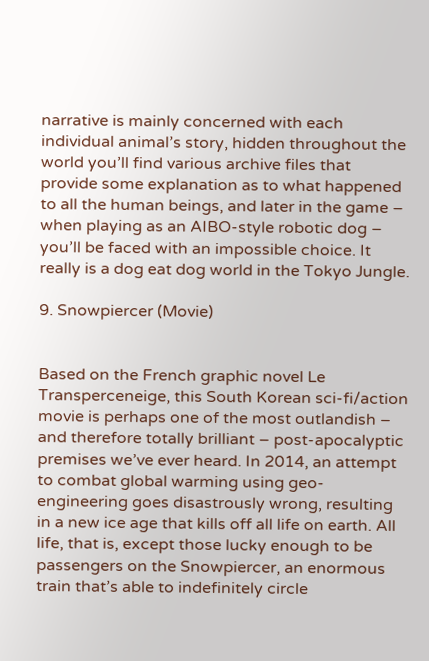narrative is mainly concerned with each individual animal’s story, hidden throughout the world you’ll find various archive files that provide some explanation as to what happened to all the human beings, and later in the game – when playing as an AIBO-style robotic dog – you’ll be faced with an impossible choice. It really is a dog eat dog world in the Tokyo Jungle.

9. Snowpiercer (Movie)


Based on the French graphic novel Le Transperceneige, this South Korean sci-fi/action movie is perhaps one of the most outlandish – and therefore totally brilliant – post-apocalyptic premises we’ve ever heard. In 2014, an attempt to combat global warming using geo-engineering goes disastrously wrong, resulting in a new ice age that kills off all life on earth. All life, that is, except those lucky enough to be passengers on the Snowpiercer, an enormous train that’s able to indefinitely circle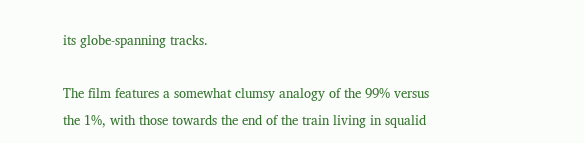its globe-spanning tracks.

The film features a somewhat clumsy analogy of the 99% versus the 1%, with those towards the end of the train living in squalid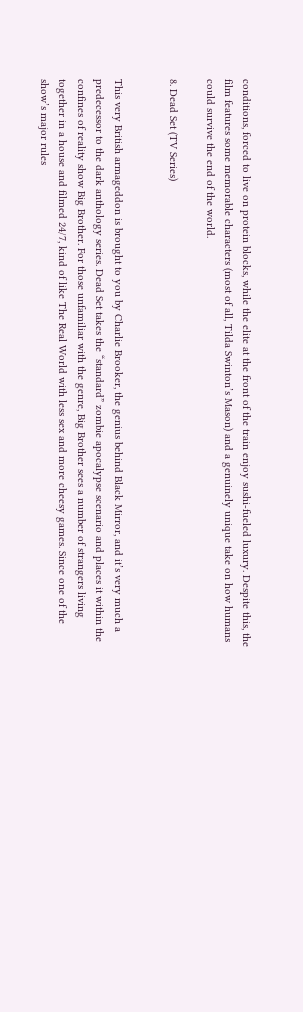conditions, forced to live on protein blocks, while the elite at the front of the train enjoy sushi-fueled luxury. Despite this, the film features some memorable characters (most of all, Tilda Swinton’s Mason) and a genuinely unique take on how humans could survive the end of the world.

8. Dead Set (TV Series)


This very British armageddon is brought to you by Charlie Brooker, the genius behind Black Mirror, and it’s very much a predecessor to the dark anthology series. Dead Set takes the “standard” zombie apocalypse scenario and places it within the confines of reality show Big Brother. For those unfamiliar with the genre, Big Brother sees a number of strangers living together in a house and filmed 24/7, kind of like The Real World with less sex and more cheesy games. Since one of the show’s major rules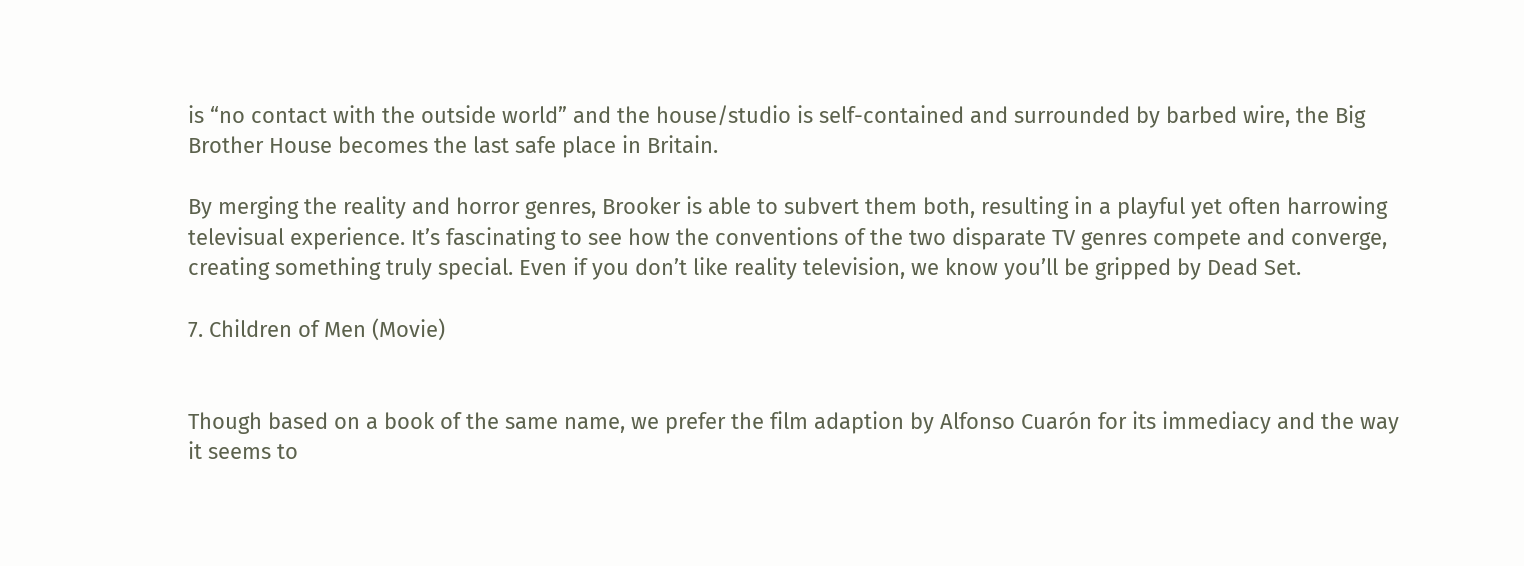is “no contact with the outside world” and the house/studio is self-contained and surrounded by barbed wire, the Big Brother House becomes the last safe place in Britain.

By merging the reality and horror genres, Brooker is able to subvert them both, resulting in a playful yet often harrowing televisual experience. It’s fascinating to see how the conventions of the two disparate TV genres compete and converge, creating something truly special. Even if you don’t like reality television, we know you’ll be gripped by Dead Set.

7. Children of Men (Movie)


Though based on a book of the same name, we prefer the film adaption by Alfonso Cuarón for its immediacy and the way it seems to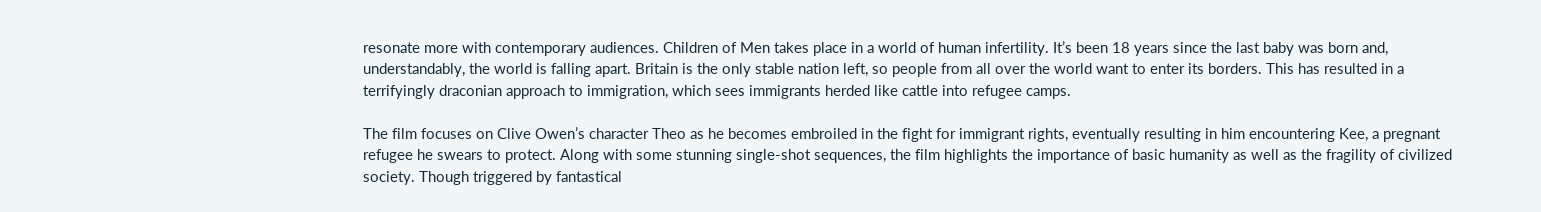resonate more with contemporary audiences. Children of Men takes place in a world of human infertility. It’s been 18 years since the last baby was born and, understandably, the world is falling apart. Britain is the only stable nation left, so people from all over the world want to enter its borders. This has resulted in a terrifyingly draconian approach to immigration, which sees immigrants herded like cattle into refugee camps.

The film focuses on Clive Owen’s character Theo as he becomes embroiled in the fight for immigrant rights, eventually resulting in him encountering Kee, a pregnant refugee he swears to protect. Along with some stunning single-shot sequences, the film highlights the importance of basic humanity as well as the fragility of civilized society. Though triggered by fantastical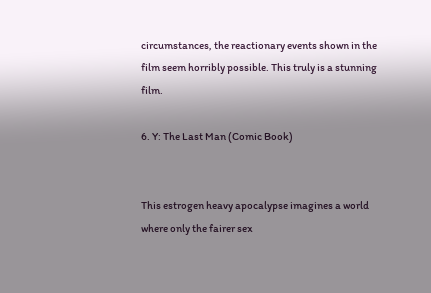circumstances, the reactionary events shown in the film seem horribly possible. This truly is a stunning film.

6. Y: The Last Man (Comic Book)


This estrogen heavy apocalypse imagines a world where only the fairer sex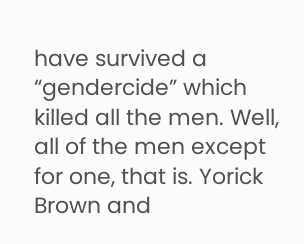have survived a “gendercide” which killed all the men. Well, all of the men except for one, that is. Yorick Brown and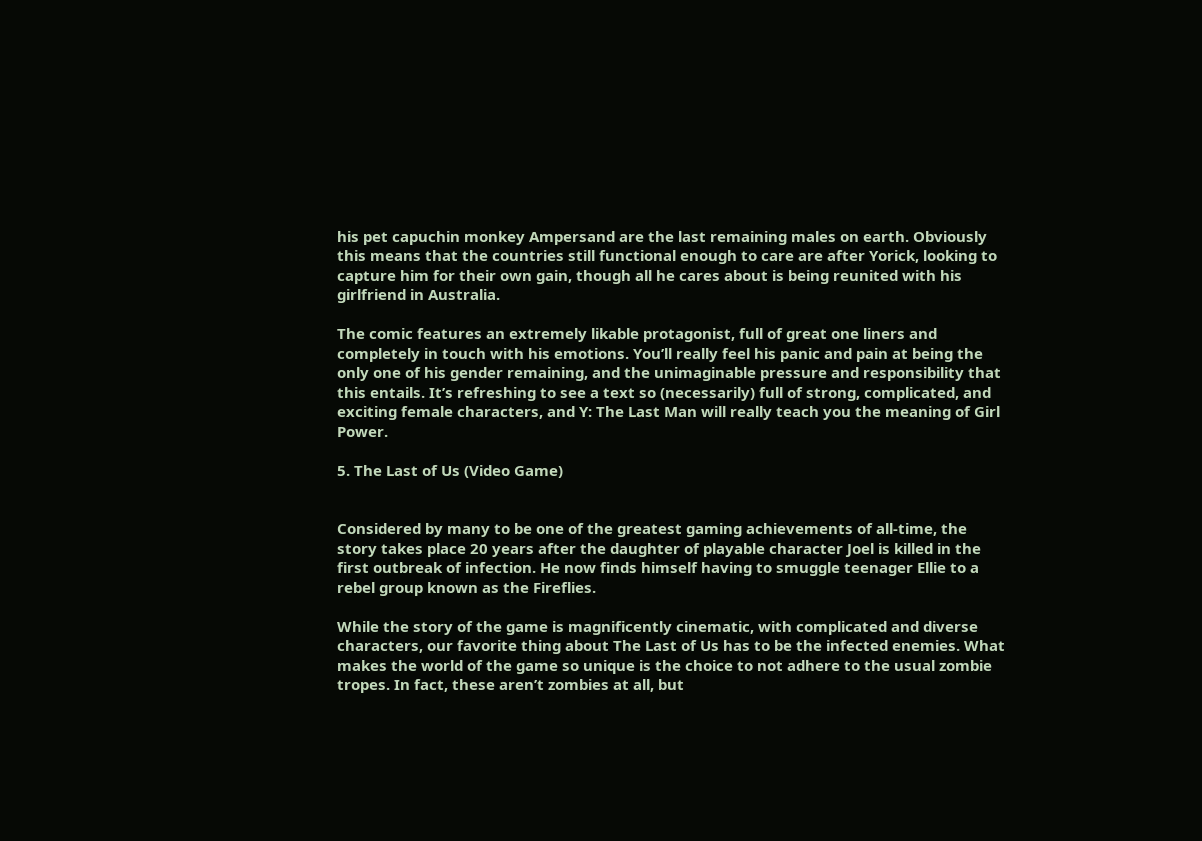his pet capuchin monkey Ampersand are the last remaining males on earth. Obviously this means that the countries still functional enough to care are after Yorick, looking to capture him for their own gain, though all he cares about is being reunited with his girlfriend in Australia.

The comic features an extremely likable protagonist, full of great one liners and completely in touch with his emotions. You’ll really feel his panic and pain at being the only one of his gender remaining, and the unimaginable pressure and responsibility that this entails. It’s refreshing to see a text so (necessarily) full of strong, complicated, and exciting female characters, and Y: The Last Man will really teach you the meaning of Girl Power.

5. The Last of Us (Video Game)


Considered by many to be one of the greatest gaming achievements of all-time, the story takes place 20 years after the daughter of playable character Joel is killed in the first outbreak of infection. He now finds himself having to smuggle teenager Ellie to a rebel group known as the Fireflies.

While the story of the game is magnificently cinematic, with complicated and diverse characters, our favorite thing about The Last of Us has to be the infected enemies. What makes the world of the game so unique is the choice to not adhere to the usual zombie tropes. In fact, these aren’t zombies at all, but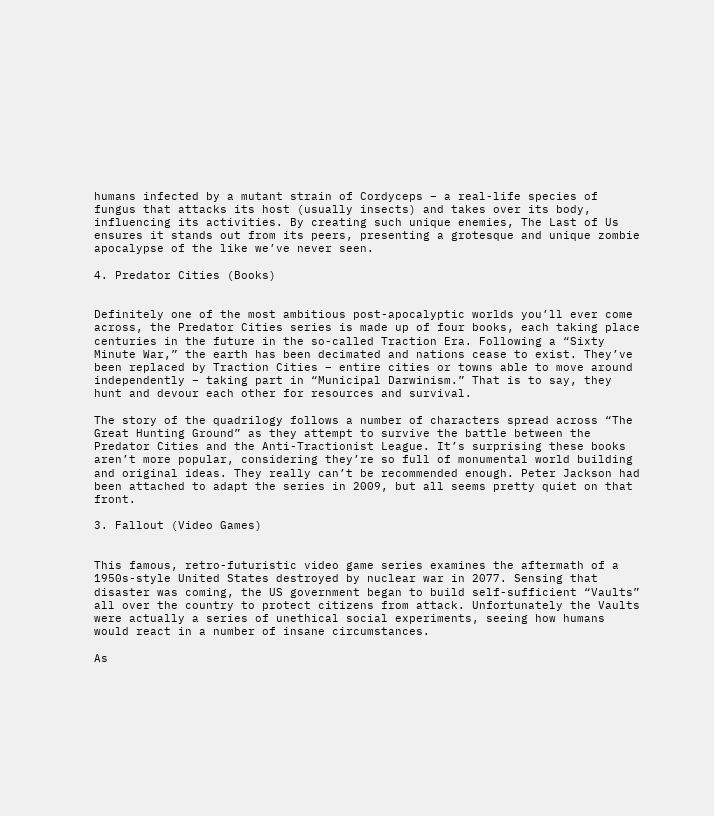humans infected by a mutant strain of Cordyceps – a real-life species of fungus that attacks its host (usually insects) and takes over its body, influencing its activities. By creating such unique enemies, The Last of Us ensures it stands out from its peers, presenting a grotesque and unique zombie apocalypse of the like we’ve never seen.

4. Predator Cities (Books)


Definitely one of the most ambitious post-apocalyptic worlds you’ll ever come across, the Predator Cities series is made up of four books, each taking place centuries in the future in the so-called Traction Era. Following a “Sixty Minute War,” the earth has been decimated and nations cease to exist. They’ve been replaced by Traction Cities – entire cities or towns able to move around independently – taking part in “Municipal Darwinism.” That is to say, they hunt and devour each other for resources and survival.

The story of the quadrilogy follows a number of characters spread across “The Great Hunting Ground” as they attempt to survive the battle between the Predator Cities and the Anti-Tractionist League. It’s surprising these books aren’t more popular, considering they’re so full of monumental world building and original ideas. They really can’t be recommended enough. Peter Jackson had been attached to adapt the series in 2009, but all seems pretty quiet on that front.

3. Fallout (Video Games)


This famous, retro-futuristic video game series examines the aftermath of a 1950s-style United States destroyed by nuclear war in 2077. Sensing that disaster was coming, the US government began to build self-sufficient “Vaults” all over the country to protect citizens from attack. Unfortunately the Vaults were actually a series of unethical social experiments, seeing how humans would react in a number of insane circumstances.

As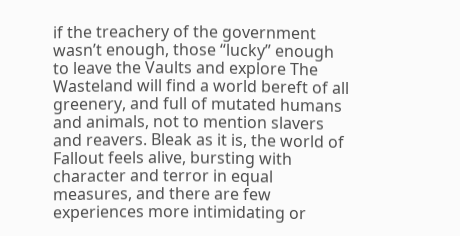if the treachery of the government wasn’t enough, those “lucky” enough to leave the Vaults and explore The Wasteland will find a world bereft of all greenery, and full of mutated humans and animals, not to mention slavers and reavers. Bleak as it is, the world of Fallout feels alive, bursting with character and terror in equal measures, and there are few experiences more intimidating or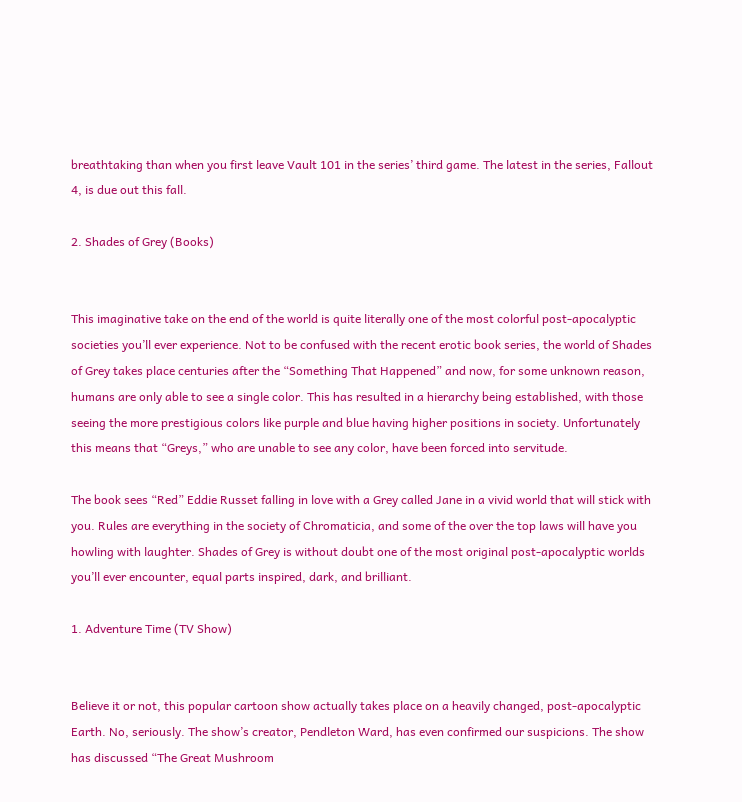breathtaking than when you first leave Vault 101 in the series’ third game. The latest in the series, Fallout 4, is due out this fall.

2. Shades of Grey (Books)


This imaginative take on the end of the world is quite literally one of the most colorful post-apocalyptic societies you’ll ever experience. Not to be confused with the recent erotic book series, the world of Shades of Grey takes place centuries after the “Something That Happened” and now, for some unknown reason, humans are only able to see a single color. This has resulted in a hierarchy being established, with those seeing the more prestigious colors like purple and blue having higher positions in society. Unfortunately this means that “Greys,” who are unable to see any color, have been forced into servitude.

The book sees “Red” Eddie Russet falling in love with a Grey called Jane in a vivid world that will stick with you. Rules are everything in the society of Chromaticia, and some of the over the top laws will have you howling with laughter. Shades of Grey is without doubt one of the most original post-apocalyptic worlds you’ll ever encounter, equal parts inspired, dark, and brilliant.

1. Adventure Time (TV Show)


Believe it or not, this popular cartoon show actually takes place on a heavily changed, post-apocalyptic Earth. No, seriously. The show’s creator, Pendleton Ward, has even confirmed our suspicions. The show has discussed “The Great Mushroom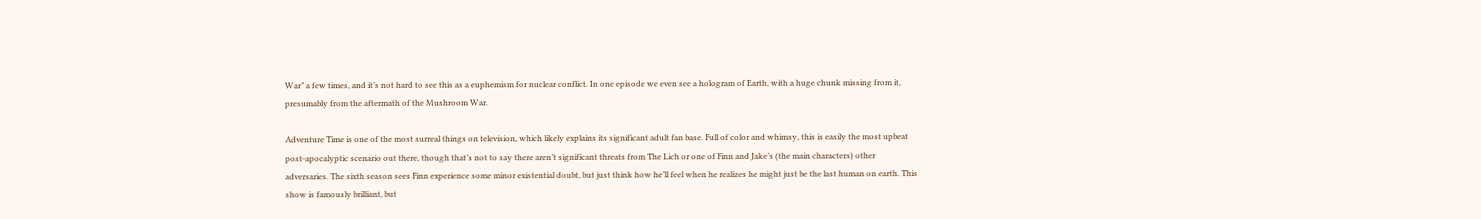War” a few times, and it’s not hard to see this as a euphemism for nuclear conflict. In one episode we even see a hologram of Earth, with a huge chunk missing from it, presumably from the aftermath of the Mushroom War.

Adventure Time is one of the most surreal things on television, which likely explains its significant adult fan base. Full of color and whimsy, this is easily the most upbeat post-apocalyptic scenario out there, though that’s not to say there aren’t significant threats from The Lich or one of Finn and Jake’s (the main characters) other adversaries. The sixth season sees Finn experience some minor existential doubt, but just think how he’ll feel when he realizes he might just be the last human on earth. This show is famously brilliant, but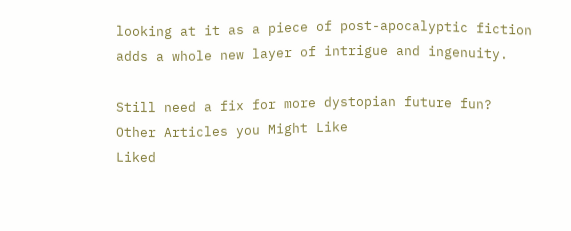looking at it as a piece of post-apocalyptic fiction adds a whole new layer of intrigue and ingenuity.

Still need a fix for more dystopian future fun?
Other Articles you Might Like
Liked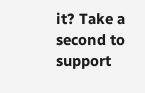it? Take a second to support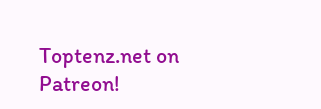Toptenz.net on Patreon!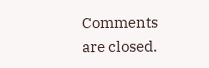Comments are closed.